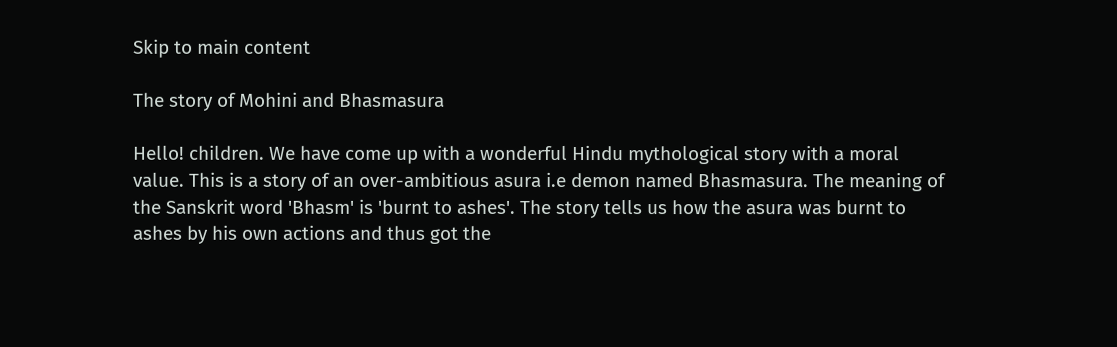Skip to main content

The story of Mohini and Bhasmasura

Hello! children. We have come up with a wonderful Hindu mythological story with a moral value. This is a story of an over-ambitious asura i.e demon named Bhasmasura. The meaning of the Sanskrit word 'Bhasm' is 'burnt to ashes'. The story tells us how the asura was burnt to ashes by his own actions and thus got the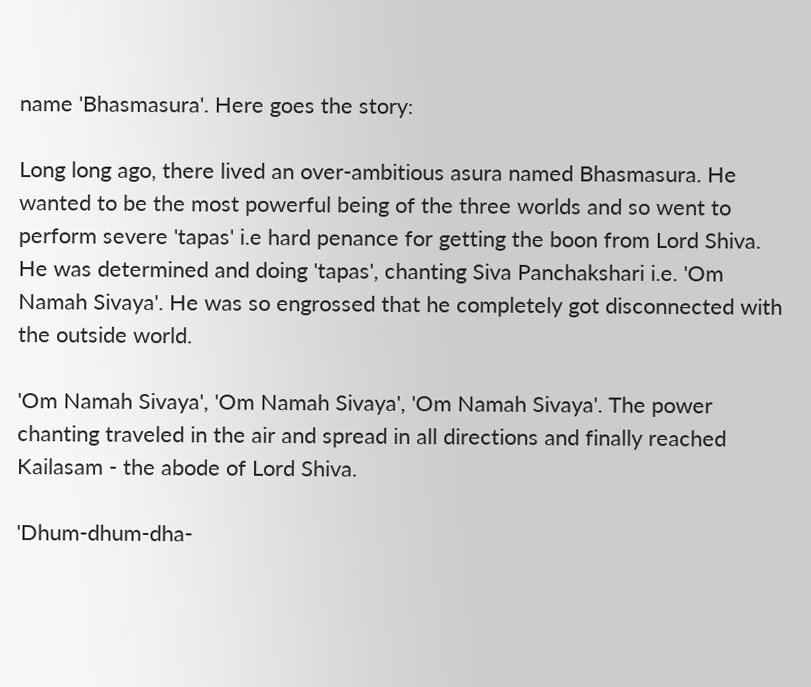name 'Bhasmasura'. Here goes the story:

Long long ago, there lived an over-ambitious asura named Bhasmasura. He wanted to be the most powerful being of the three worlds and so went to perform severe 'tapas' i.e hard penance for getting the boon from Lord Shiva. He was determined and doing 'tapas', chanting Siva Panchakshari i.e. 'Om Namah Sivaya'. He was so engrossed that he completely got disconnected with the outside world.

'Om Namah Sivaya', 'Om Namah Sivaya', 'Om Namah Sivaya'. The power chanting traveled in the air and spread in all directions and finally reached Kailasam - the abode of Lord Shiva.

'Dhum-dhum-dha-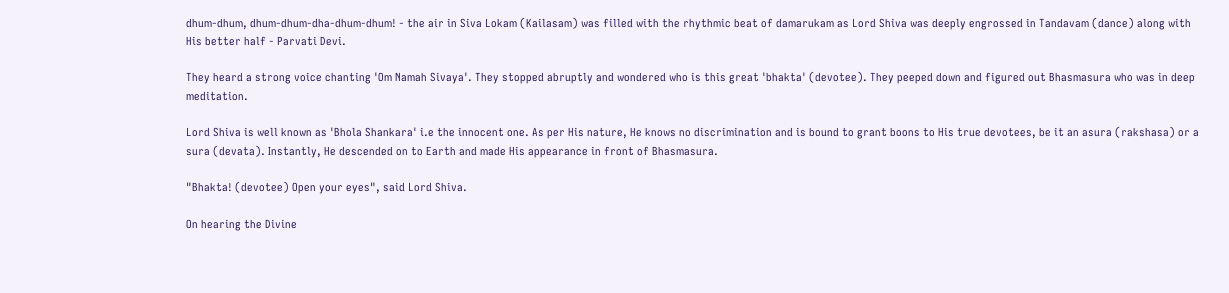dhum-dhum, dhum-dhum-dha-dhum-dhum! - the air in Siva Lokam (Kailasam) was filled with the rhythmic beat of damarukam as Lord Shiva was deeply engrossed in Tandavam (dance) along with His better half - Parvati Devi.

They heard a strong voice chanting 'Om Namah Sivaya'. They stopped abruptly and wondered who is this great 'bhakta' (devotee). They peeped down and figured out Bhasmasura who was in deep meditation.

Lord Shiva is well known as 'Bhola Shankara' i.e the innocent one. As per His nature, He knows no discrimination and is bound to grant boons to His true devotees, be it an asura (rakshasa) or a sura (devata). Instantly, He descended on to Earth and made His appearance in front of Bhasmasura.

"Bhakta! (devotee) Open your eyes", said Lord Shiva.

On hearing the Divine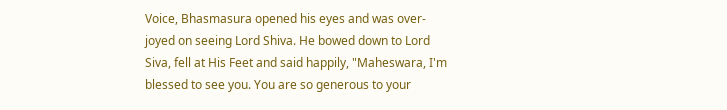Voice, Bhasmasura opened his eyes and was over-joyed on seeing Lord Shiva. He bowed down to Lord Siva, fell at His Feet and said happily, "Maheswara, I'm blessed to see you. You are so generous to your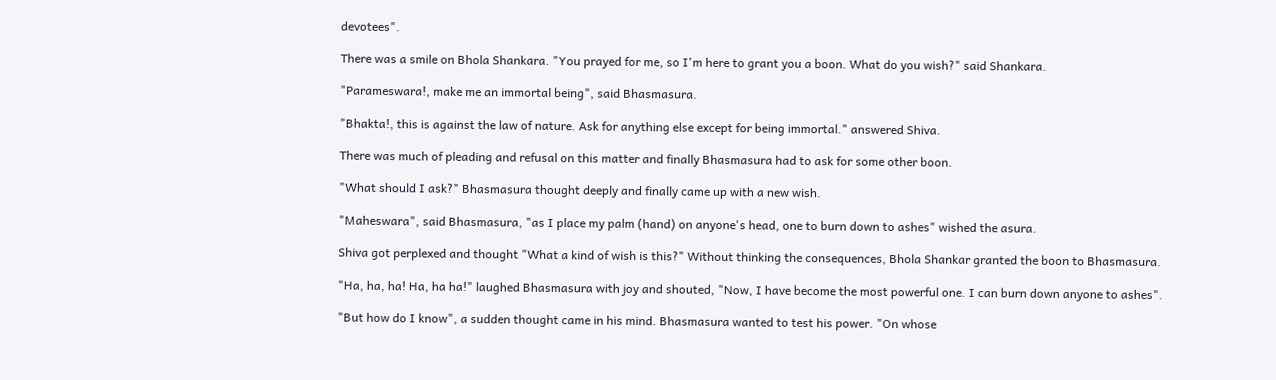devotees".

There was a smile on Bhola Shankara. "You prayed for me, so I'm here to grant you a boon. What do you wish?" said Shankara.

"Parameswara!, make me an immortal being", said Bhasmasura.

"Bhakta!, this is against the law of nature. Ask for anything else except for being immortal." answered Shiva.

There was much of pleading and refusal on this matter and finally Bhasmasura had to ask for some other boon.

"What should I ask?" Bhasmasura thought deeply and finally came up with a new wish.

"Maheswara", said Bhasmasura, "as I place my palm (hand) on anyone's head, one to burn down to ashes" wished the asura.

Shiva got perplexed and thought "What a kind of wish is this?" Without thinking the consequences, Bhola Shankar granted the boon to Bhasmasura.

"Ha, ha, ha! Ha, ha ha!" laughed Bhasmasura with joy and shouted, "Now, I have become the most powerful one. I can burn down anyone to ashes".

"But how do I know", a sudden thought came in his mind. Bhasmasura wanted to test his power. "On whose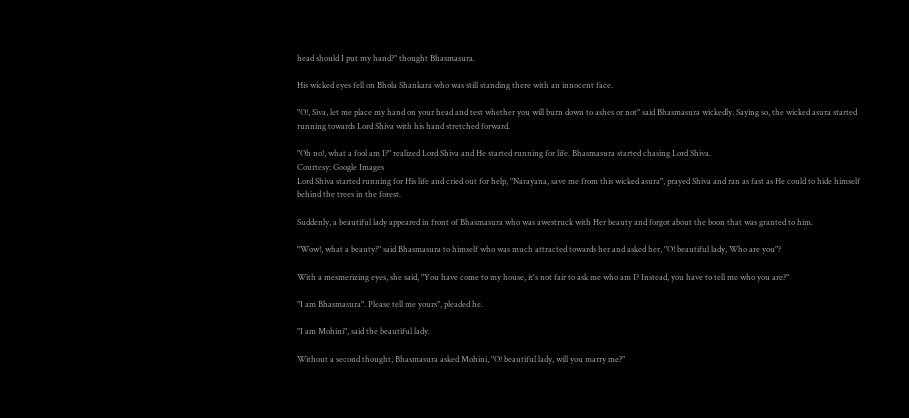head should I put my hand?" thought Bhasmasura.

His wicked eyes fell on Bhola Shankara who was still standing there with an innocent face.

"O!, Siva, let me place my hand on your head and test whether you will burn down to ashes or not" said Bhasmasura wickedly. Saying so, the wicked asura started running towards Lord Shiva with his hand stretched forward.

"Oh no!, what a fool am I?" realized Lord Shiva and He started running for life. Bhasmasura started chasing Lord Shiva.
Courtesy: Google Images
Lord Shiva started running for His life and cried out for help, "Narayana, save me from this wicked asura", prayed Shiva and ran as fast as He could to hide himself behind the trees in the forest.

Suddenly, a beautiful lady appeared in front of Bhasmasura who was awestruck with Her beauty and forgot about the boon that was granted to him.

"Wow!, what a beauty?" said Bhasmasura to himself who was much attracted towards her and asked her, "O! beautiful lady, Who are you"?

With a mesmerizing eyes, she said, "You have come to my house, it's not fair to ask me who am I? Instead, you have to tell me who you are?"

"I am Bhasmasura". Please tell me yours", pleaded he.

"I am Mohini", said the beautiful lady.

Without a second thought, Bhasmasura asked Mohini, "O! beautiful lady, will you marry me?"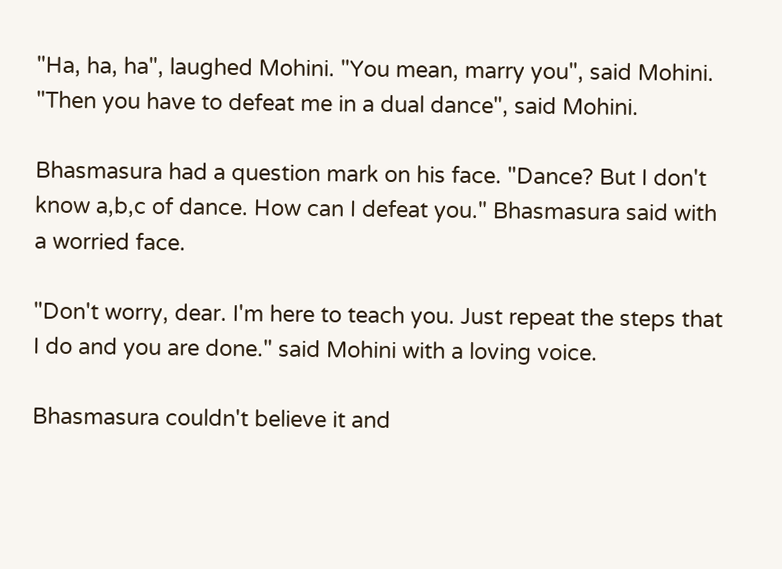"Ha, ha, ha", laughed Mohini. "You mean, marry you", said Mohini. "Then you have to defeat me in a dual dance", said Mohini.

Bhasmasura had a question mark on his face. "Dance? But I don't know a,b,c of dance. How can I defeat you." Bhasmasura said with a worried face.

"Don't worry, dear. I'm here to teach you. Just repeat the steps that I do and you are done." said Mohini with a loving voice.

Bhasmasura couldn't believe it and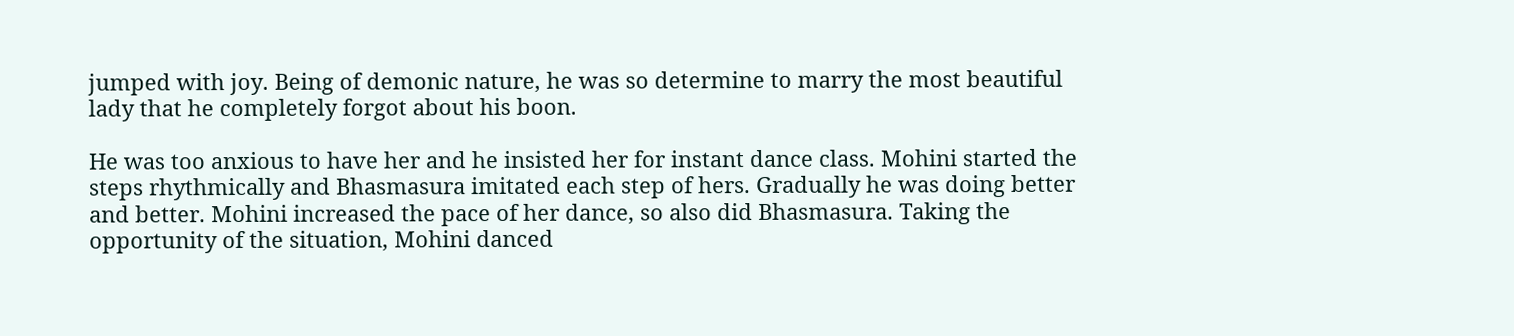jumped with joy. Being of demonic nature, he was so determine to marry the most beautiful lady that he completely forgot about his boon.

He was too anxious to have her and he insisted her for instant dance class. Mohini started the steps rhythmically and Bhasmasura imitated each step of hers. Gradually he was doing better and better. Mohini increased the pace of her dance, so also did Bhasmasura. Taking the opportunity of the situation, Mohini danced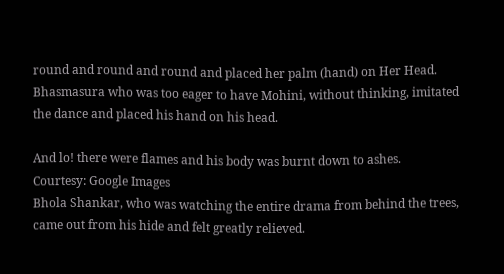round and round and round and placed her palm (hand) on Her Head. Bhasmasura who was too eager to have Mohini, without thinking, imitated the dance and placed his hand on his head.

And lo! there were flames and his body was burnt down to ashes.
Courtesy: Google Images
Bhola Shankar, who was watching the entire drama from behind the trees, came out from his hide and felt greatly relieved.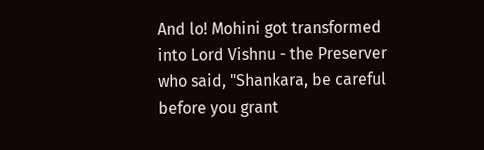And lo! Mohini got transformed into Lord Vishnu - the Preserver who said, "Shankara, be careful before you grant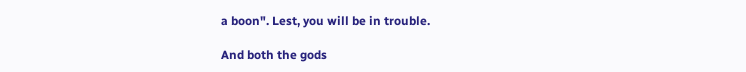a boon". Lest, you will be in trouble.

And both the gods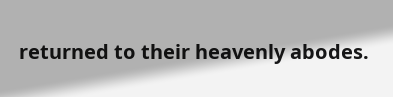returned to their heavenly abodes.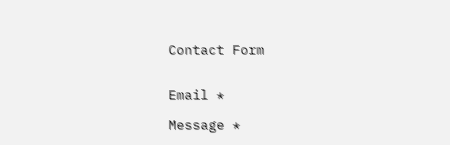Contact Form


Email *

Message *